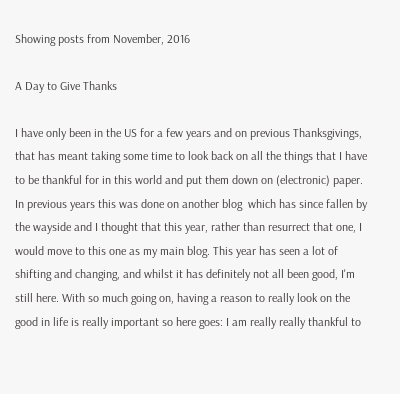Showing posts from November, 2016

A Day to Give Thanks

I have only been in the US for a few years and on previous Thanksgivings, that has meant taking some time to look back on all the things that I have to be thankful for in this world and put them down on (electronic) paper. In previous years this was done on another blog  which has since fallen by the wayside and I thought that this year, rather than resurrect that one, I would move to this one as my main blog. This year has seen a lot of shifting and changing, and whilst it has definitely not all been good, I'm still here. With so much going on, having a reason to really look on the good in life is really important so here goes: I am really really thankful to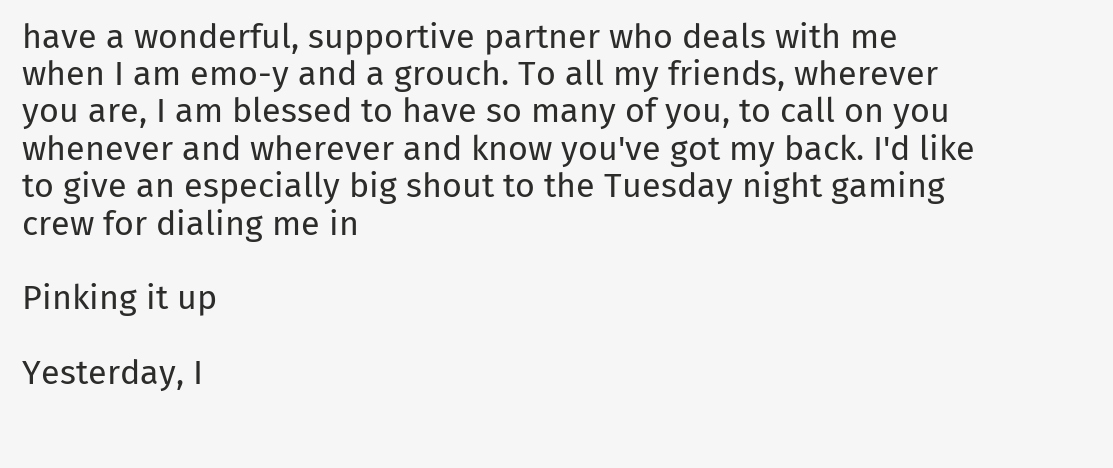have a wonderful, supportive partner who deals with me when I am emo-y and a grouch. To all my friends, wherever you are, I am blessed to have so many of you, to call on you whenever and wherever and know you've got my back. I'd like to give an especially big shout to the Tuesday night gaming crew for dialing me in

Pinking it up

Yesterday, I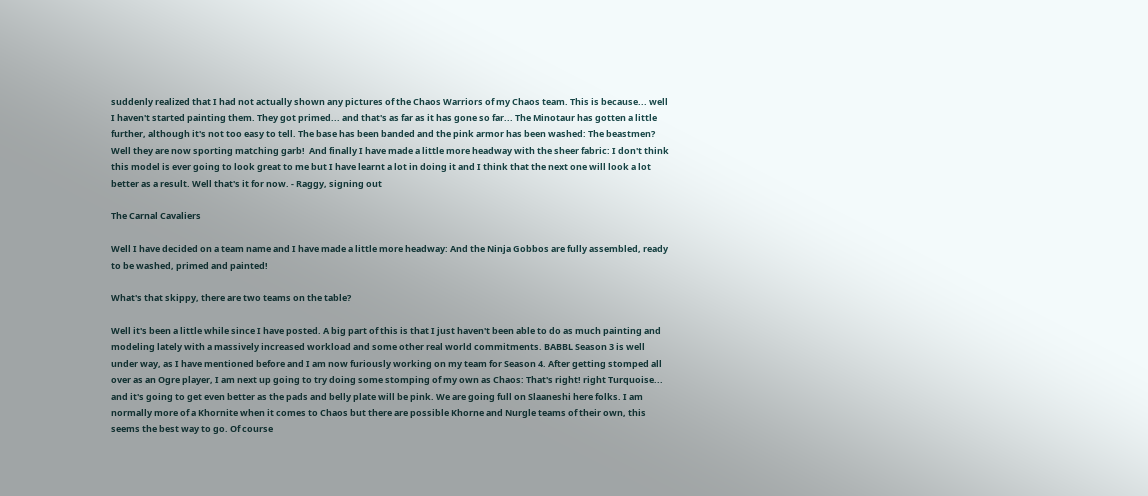suddenly realized that I had not actually shown any pictures of the Chaos Warriors of my Chaos team. This is because... well I haven't started painting them. They got primed... and that's as far as it has gone so far... The Minotaur has gotten a little further, although it's not too easy to tell. The base has been banded and the pink armor has been washed: The beastmen? Well they are now sporting matching garb!  And finally I have made a little more headway with the sheer fabric: I don't think this model is ever going to look great to me but I have learnt a lot in doing it and I think that the next one will look a lot better as a result. Well that's it for now. - Raggy, signing out

The Carnal Cavaliers

Well I have decided on a team name and I have made a little more headway: And the Ninja Gobbos are fully assembled, ready to be washed, primed and painted!

What's that skippy, there are two teams on the table?

Well it's been a little while since I have posted. A big part of this is that I just haven't been able to do as much painting and modeling lately with a massively increased workload and some other real world commitments. BABBL Season 3 is well under way, as I have mentioned before and I am now furiously working on my team for Season 4. After getting stomped all over as an Ogre player, I am next up going to try doing some stomping of my own as Chaos: That's right! right Turquoise... and it's going to get even better as the pads and belly plate will be pink. We are going full on Slaaneshi here folks. I am normally more of a Khornite when it comes to Chaos but there are possible Khorne and Nurgle teams of their own, this seems the best way to go. Of course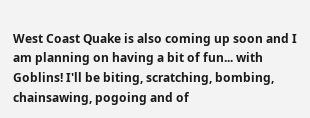West Coast Quake is also coming up soon and I am planning on having a bit of fun... with Goblins! I'll be biting, scratching, bombing, chainsawing, pogoing and of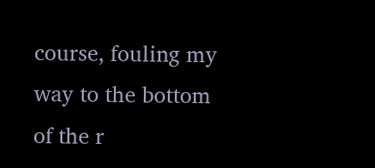course, fouling my way to the bottom of the r